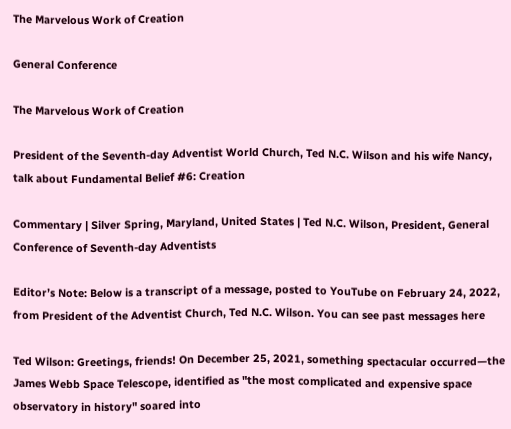The Marvelous Work of Creation

General Conference

The Marvelous Work of Creation

President of the Seventh-day Adventist World Church, Ted N.C. Wilson and his wife Nancy, talk about Fundamental Belief #6: Creation

Commentary | Silver Spring, Maryland, United States | Ted N.C. Wilson, President, General Conference of Seventh-day Adventists

Editor’s Note: Below is a transcript of a message, posted to YouTube on February 24, 2022, from President of the Adventist Church, Ted N.C. Wilson. You can see past messages here

Ted Wilson: Greetings, friends! On December 25, 2021, something spectacular occurred—the James Webb Space Telescope, identified as "the most complicated and expensive space observatory in history" soared into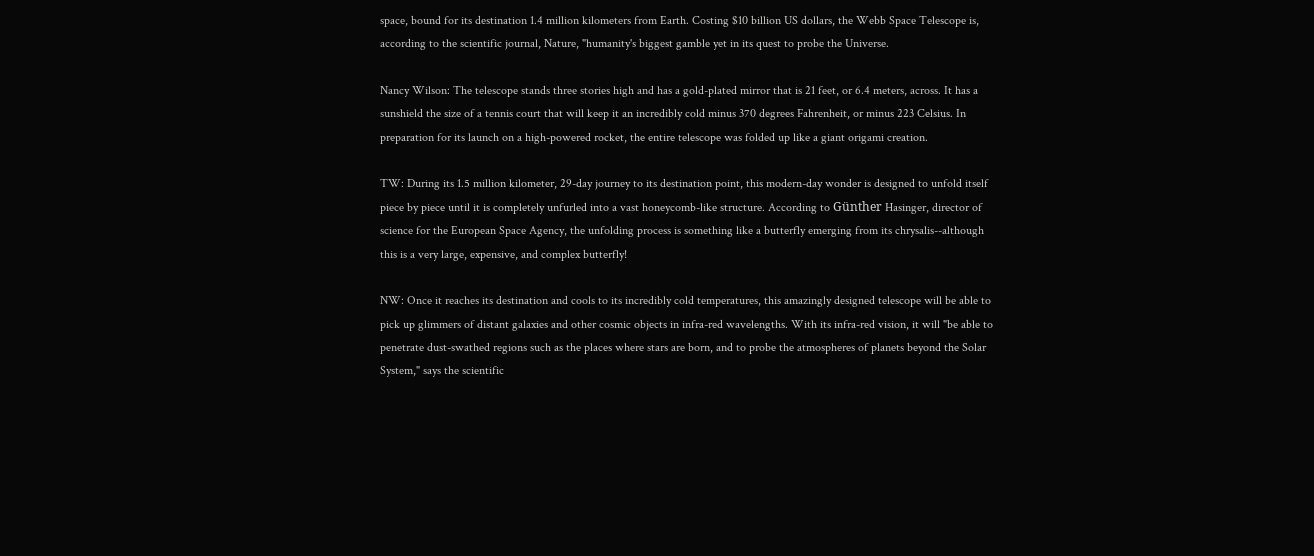space, bound for its destination 1.4 million kilometers from Earth. Costing $10 billion US dollars, the Webb Space Telescope is, according to the scientific journal, Nature, "humanity's biggest gamble yet in its quest to probe the Universe.

Nancy Wilson: The telescope stands three stories high and has a gold-plated mirror that is 21 feet, or 6.4 meters, across. It has a sunshield the size of a tennis court that will keep it an incredibly cold minus 370 degrees Fahrenheit, or minus 223 Celsius. In preparation for its launch on a high-powered rocket, the entire telescope was folded up like a giant origami creation.

TW: During its 1.5 million kilometer, 29-day journey to its destination point, this modern-day wonder is designed to unfold itself piece by piece until it is completely unfurled into a vast honeycomb-like structure. According to Günther Hasinger, director of science for the European Space Agency, the unfolding process is something like a butterfly emerging from its chrysalis--although this is a very large, expensive, and complex butterfly!

NW: Once it reaches its destination and cools to its incredibly cold temperatures, this amazingly designed telescope will be able to pick up glimmers of distant galaxies and other cosmic objects in infra-red wavelengths. With its infra-red vision, it will "be able to penetrate dust-swathed regions such as the places where stars are born, and to probe the atmospheres of planets beyond the Solar System," says the scientific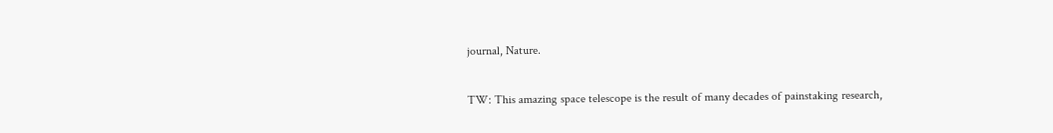journal, Nature.

TW: This amazing space telescope is the result of many decades of painstaking research,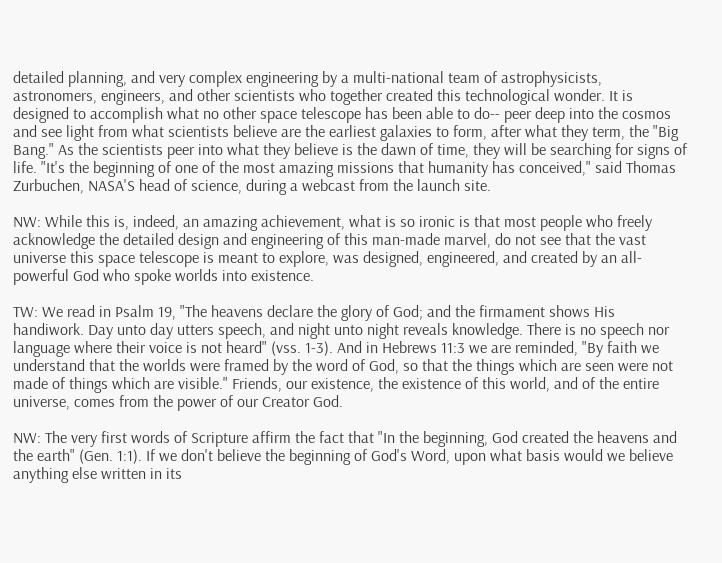detailed planning, and very complex engineering by a multi-national team of astrophysicists, astronomers, engineers, and other scientists who together created this technological wonder. It is designed to accomplish what no other space telescope has been able to do-- peer deep into the cosmos and see light from what scientists believe are the earliest galaxies to form, after what they term, the "Big Bang." As the scientists peer into what they believe is the dawn of time, they will be searching for signs of life. "It's the beginning of one of the most amazing missions that humanity has conceived," said Thomas Zurbuchen, NASA'S head of science, during a webcast from the launch site.

NW: While this is, indeed, an amazing achievement, what is so ironic is that most people who freely acknowledge the detailed design and engineering of this man-made marvel, do not see that the vast universe this space telescope is meant to explore, was designed, engineered, and created by an all-powerful God who spoke worlds into existence.

TW: We read in Psalm 19, "The heavens declare the glory of God; and the firmament shows His handiwork. Day unto day utters speech, and night unto night reveals knowledge. There is no speech nor language where their voice is not heard" (vss. 1-3). And in Hebrews 11:3 we are reminded, "By faith we understand that the worlds were framed by the word of God, so that the things which are seen were not made of things which are visible." Friends, our existence, the existence of this world, and of the entire universe, comes from the power of our Creator God.

NW: The very first words of Scripture affirm the fact that "In the beginning, God created the heavens and the earth" (Gen. 1:1). If we don't believe the beginning of God's Word, upon what basis would we believe anything else written in its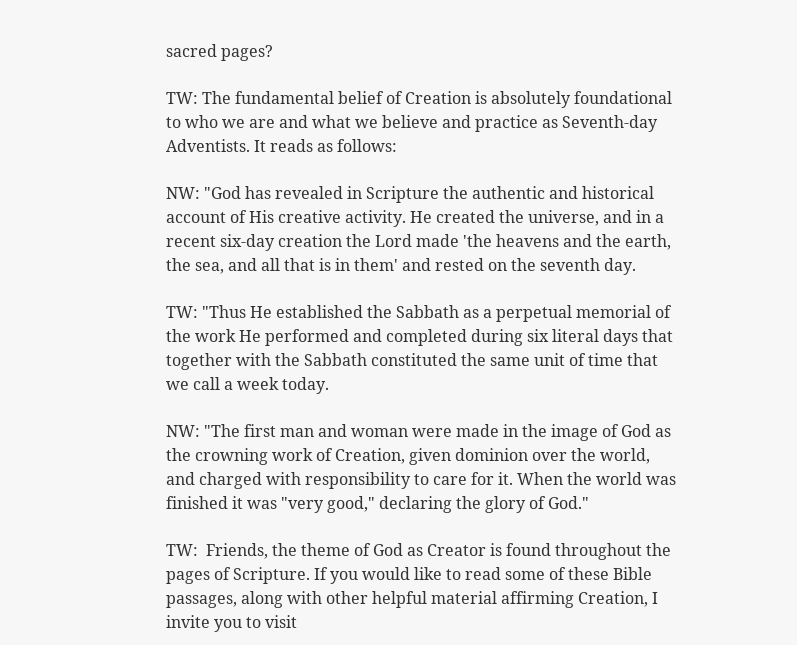sacred pages?

TW: The fundamental belief of Creation is absolutely foundational to who we are and what we believe and practice as Seventh-day Adventists. It reads as follows:

NW: "God has revealed in Scripture the authentic and historical account of His creative activity. He created the universe, and in a recent six-day creation the Lord made 'the heavens and the earth, the sea, and all that is in them' and rested on the seventh day.

TW: "Thus He established the Sabbath as a perpetual memorial of the work He performed and completed during six literal days that together with the Sabbath constituted the same unit of time that we call a week today.

NW: "The first man and woman were made in the image of God as the crowning work of Creation, given dominion over the world, and charged with responsibility to care for it. When the world was finished it was "very good," declaring the glory of God."

TW:  Friends, the theme of God as Creator is found throughout the pages of Scripture. If you would like to read some of these Bible passages, along with other helpful material affirming Creation, I invite you to visit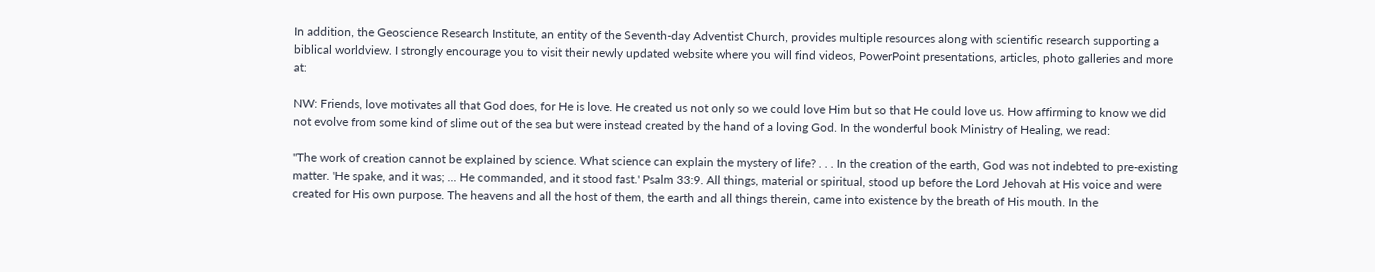In addition, the Geoscience Research Institute, an entity of the Seventh-day Adventist Church, provides multiple resources along with scientific research supporting a biblical worldview. I strongly encourage you to visit their newly updated website where you will find videos, PowerPoint presentations, articles, photo galleries and more at:

NW: Friends, love motivates all that God does, for He is love. He created us not only so we could love Him but so that He could love us. How affirming to know we did not evolve from some kind of slime out of the sea but were instead created by the hand of a loving God. In the wonderful book Ministry of Healing, we read:

"The work of creation cannot be explained by science. What science can explain the mystery of life? . . . In the creation of the earth, God was not indebted to pre-existing matter. 'He spake, and it was; ... He commanded, and it stood fast.' Psalm 33:9. All things, material or spiritual, stood up before the Lord Jehovah at His voice and were created for His own purpose. The heavens and all the host of them, the earth and all things therein, came into existence by the breath of His mouth. In the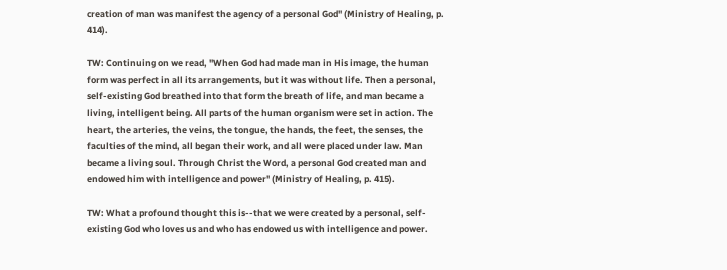creation of man was manifest the agency of a personal God" (Ministry of Healing, p. 414).

TW: Continuing on we read, "When God had made man in His image, the human form was perfect in all its arrangements, but it was without life. Then a personal, self-existing God breathed into that form the breath of life, and man became a living, intelligent being. All parts of the human organism were set in action. The heart, the arteries, the veins, the tongue, the hands, the feet, the senses, the faculties of the mind, all began their work, and all were placed under law. Man became a living soul. Through Christ the Word, a personal God created man and endowed him with intelligence and power" (Ministry of Healing, p. 415).

TW: What a profound thought this is--that we were created by a personal, self-existing God who loves us and who has endowed us with intelligence and power.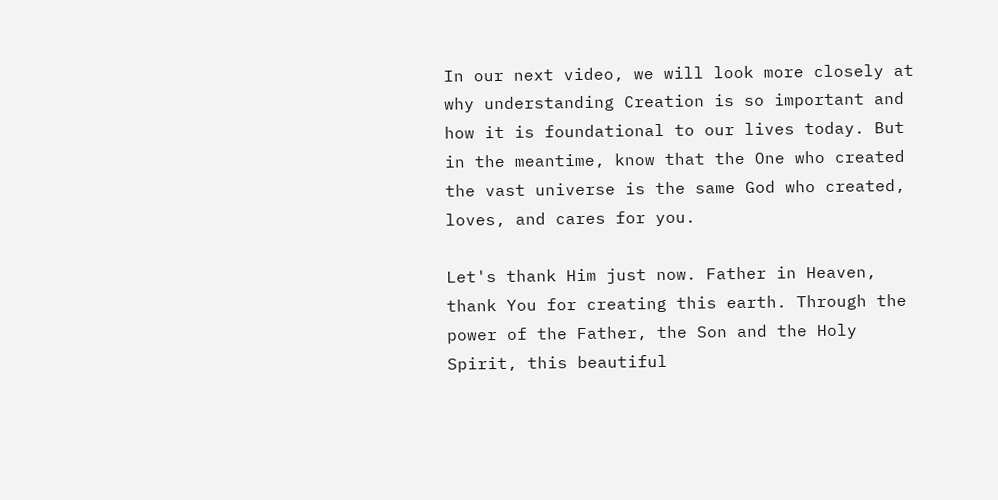In our next video, we will look more closely at why understanding Creation is so important and how it is foundational to our lives today. But in the meantime, know that the One who created the vast universe is the same God who created, loves, and cares for you.

Let's thank Him just now. Father in Heaven, thank You for creating this earth. Through the power of the Father, the Son and the Holy Spirit, this beautiful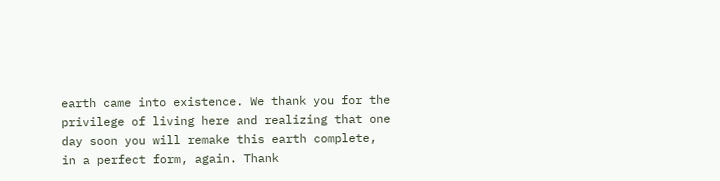earth came into existence. We thank you for the privilege of living here and realizing that one day soon you will remake this earth complete, in a perfect form, again. Thank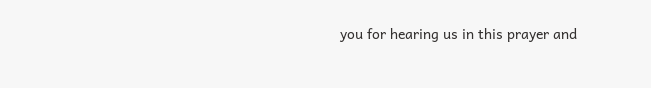you for hearing us in this prayer and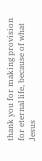thank you for making provision for eternal life, because of what Jesus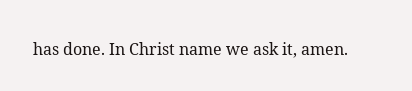has done. In Christ name we ask it, amen.